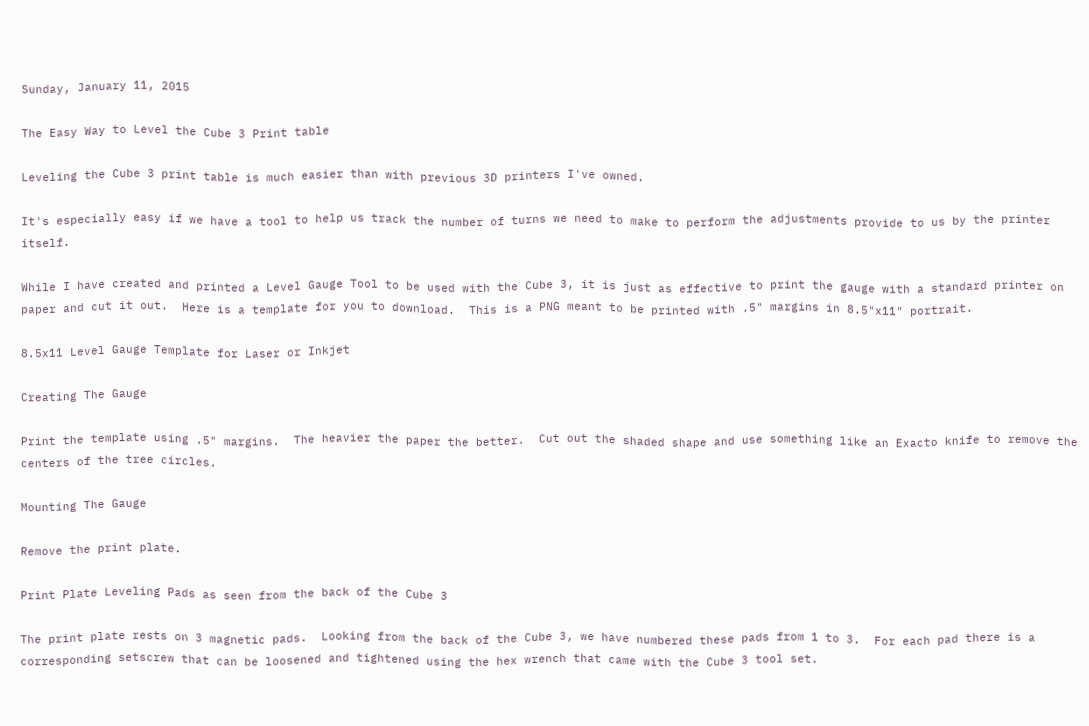Sunday, January 11, 2015

The Easy Way to Level the Cube 3 Print table

Leveling the Cube 3 print table is much easier than with previous 3D printers I've owned.

It's especially easy if we have a tool to help us track the number of turns we need to make to perform the adjustments provide to us by the printer itself.

While I have created and printed a Level Gauge Tool to be used with the Cube 3, it is just as effective to print the gauge with a standard printer on paper and cut it out.  Here is a template for you to download.  This is a PNG meant to be printed with .5" margins in 8.5"x11" portrait.

8.5x11 Level Gauge Template for Laser or Inkjet

Creating The Gauge

Print the template using .5" margins.  The heavier the paper the better.  Cut out the shaded shape and use something like an Exacto knife to remove the centers of the tree circles.

Mounting The Gauge

Remove the print plate.

Print Plate Leveling Pads as seen from the back of the Cube 3

The print plate rests on 3 magnetic pads.  Looking from the back of the Cube 3, we have numbered these pads from 1 to 3.  For each pad there is a corresponding setscrew that can be loosened and tightened using the hex wrench that came with the Cube 3 tool set.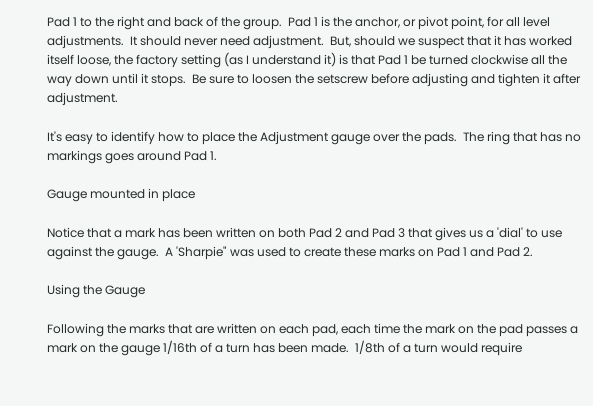Pad 1 to the right and back of the group.  Pad 1 is the anchor, or pivot point, for all level adjustments.  It should never need adjustment.  But, should we suspect that it has worked itself loose, the factory setting (as I understand it) is that Pad 1 be turned clockwise all the way down until it stops.  Be sure to loosen the setscrew before adjusting and tighten it after adjustment.

It's easy to identify how to place the Adjustment gauge over the pads.  The ring that has no markings goes around Pad 1.

Gauge mounted in place

Notice that a mark has been written on both Pad 2 and Pad 3 that gives us a 'dial' to use against the gauge.  A 'Sharpie" was used to create these marks on Pad 1 and Pad 2.

Using the Gauge

Following the marks that are written on each pad, each time the mark on the pad passes a mark on the gauge 1/16th of a turn has been made.  1/8th of a turn would require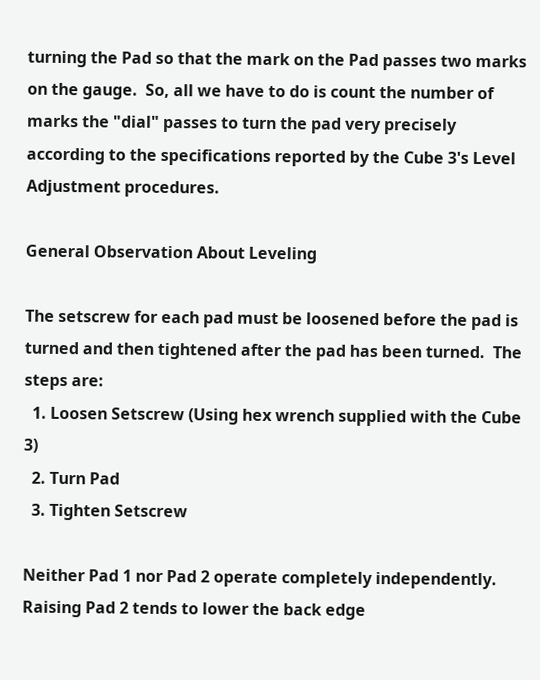turning the Pad so that the mark on the Pad passes two marks on the gauge.  So, all we have to do is count the number of marks the "dial" passes to turn the pad very precisely according to the specifications reported by the Cube 3's Level Adjustment procedures.

General Observation About Leveling

The setscrew for each pad must be loosened before the pad is turned and then tightened after the pad has been turned.  The steps are:
  1. Loosen Setscrew (Using hex wrench supplied with the Cube 3)
  2. Turn Pad
  3. Tighten Setscrew

Neither Pad 1 nor Pad 2 operate completely independently.  Raising Pad 2 tends to lower the back edge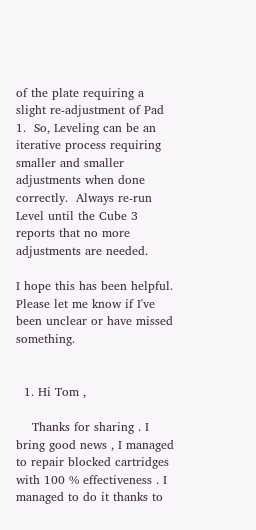of the plate requiring a slight re-adjustment of Pad 1.  So, Leveling can be an iterative process requiring smaller and smaller adjustments when done correctly.  Always re-run Level until the Cube 3 reports that no more adjustments are needed.

I hope this has been helpful.  Please let me know if I've been unclear or have missed something.


  1. Hi Tom ,

    Thanks for sharing . I bring good news , I managed to repair blocked cartridges with 100 % effectiveness . I managed to do it thanks to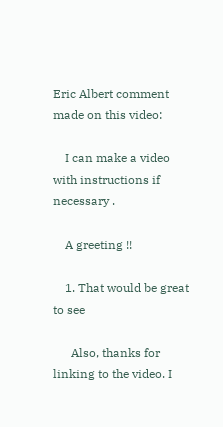Eric Albert comment made on this video:

    I can make a video with instructions if necessary .

    A greeting !!

    1. That would be great to see

      Also, thanks for linking to the video. I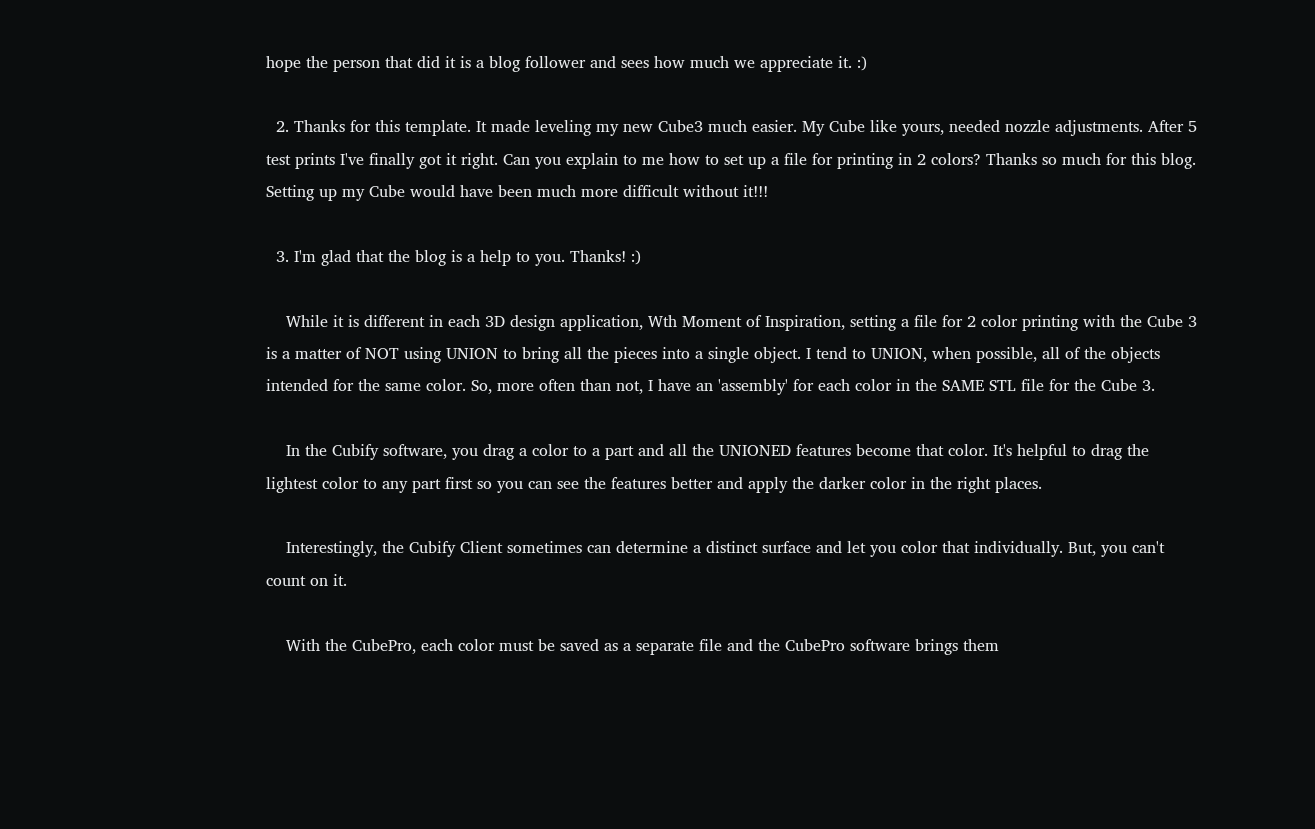hope the person that did it is a blog follower and sees how much we appreciate it. :)

  2. Thanks for this template. It made leveling my new Cube3 much easier. My Cube like yours, needed nozzle adjustments. After 5 test prints I've finally got it right. Can you explain to me how to set up a file for printing in 2 colors? Thanks so much for this blog. Setting up my Cube would have been much more difficult without it!!!

  3. I'm glad that the blog is a help to you. Thanks! :)

    While it is different in each 3D design application, Wth Moment of Inspiration, setting a file for 2 color printing with the Cube 3 is a matter of NOT using UNION to bring all the pieces into a single object. I tend to UNION, when possible, all of the objects intended for the same color. So, more often than not, I have an 'assembly' for each color in the SAME STL file for the Cube 3.

    In the Cubify software, you drag a color to a part and all the UNIONED features become that color. It's helpful to drag the lightest color to any part first so you can see the features better and apply the darker color in the right places.

    Interestingly, the Cubify Client sometimes can determine a distinct surface and let you color that individually. But, you can't count on it.

    With the CubePro, each color must be saved as a separate file and the CubePro software brings them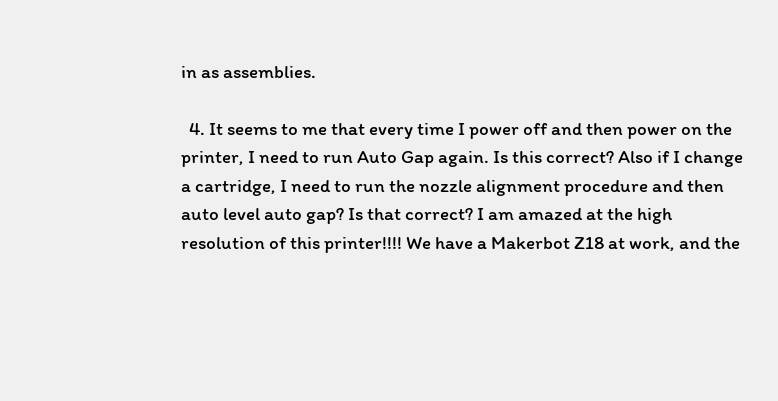in as assemblies.

  4. It seems to me that every time I power off and then power on the printer, I need to run Auto Gap again. Is this correct? Also if I change a cartridge, I need to run the nozzle alignment procedure and then auto level auto gap? Is that correct? I am amazed at the high resolution of this printer!!!! We have a Makerbot Z18 at work, and the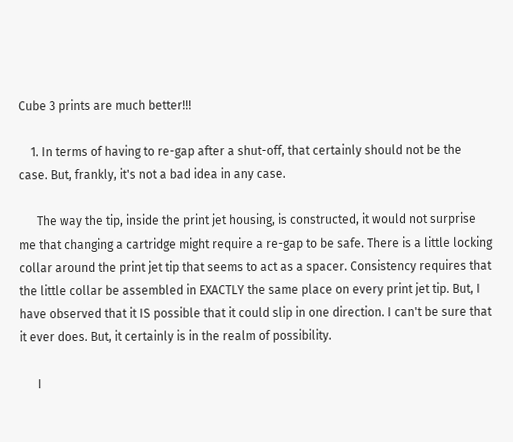Cube 3 prints are much better!!!

    1. In terms of having to re-gap after a shut-off, that certainly should not be the case. But, frankly, it's not a bad idea in any case.

      The way the tip, inside the print jet housing, is constructed, it would not surprise me that changing a cartridge might require a re-gap to be safe. There is a little locking collar around the print jet tip that seems to act as a spacer. Consistency requires that the little collar be assembled in EXACTLY the same place on every print jet tip. But, I have observed that it IS possible that it could slip in one direction. I can't be sure that it ever does. But, it certainly is in the realm of possibility.

      I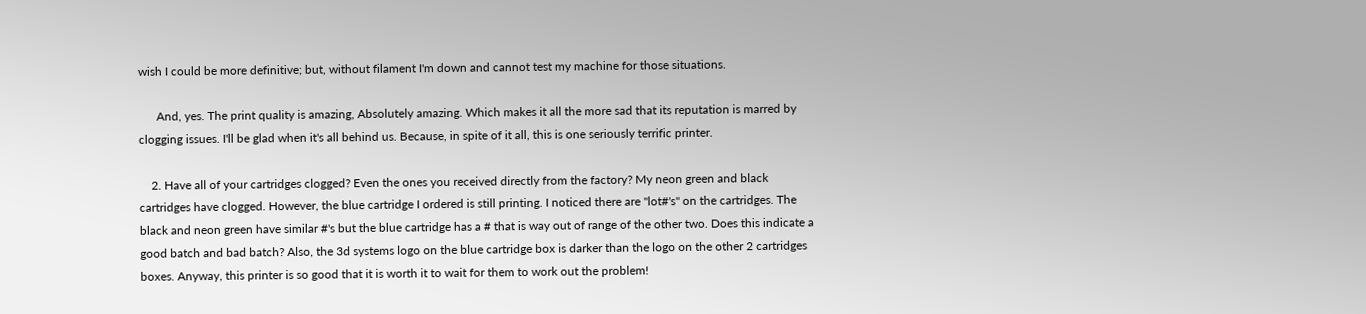wish I could be more definitive; but, without filament I'm down and cannot test my machine for those situations.

      And, yes. The print quality is amazing, Absolutely amazing. Which makes it all the more sad that its reputation is marred by clogging issues. I'll be glad when it's all behind us. Because, in spite of it all, this is one seriously terrific printer.

    2. Have all of your cartridges clogged? Even the ones you received directly from the factory? My neon green and black cartridges have clogged. However, the blue cartridge I ordered is still printing. I noticed there are "lot#'s" on the cartridges. The black and neon green have similar #'s but the blue cartridge has a # that is way out of range of the other two. Does this indicate a good batch and bad batch? Also, the 3d systems logo on the blue cartridge box is darker than the logo on the other 2 cartridges boxes. Anyway, this printer is so good that it is worth it to wait for them to work out the problem!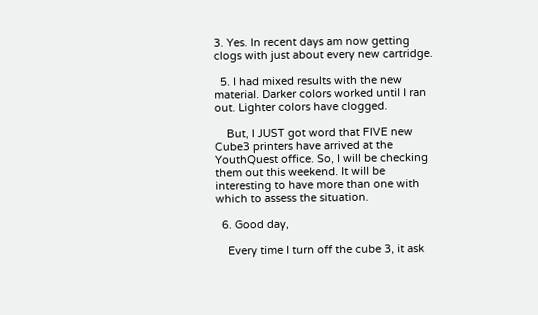3. Yes. In recent days am now getting clogs with just about every new cartridge.

  5. I had mixed results with the new material. Darker colors worked until I ran out. Lighter colors have clogged.

    But, I JUST got word that FIVE new Cube3 printers have arrived at the YouthQuest office. So, I will be checking them out this weekend. It will be interesting to have more than one with which to assess the situation.

  6. Good day,

    Every time I turn off the cube 3, it ask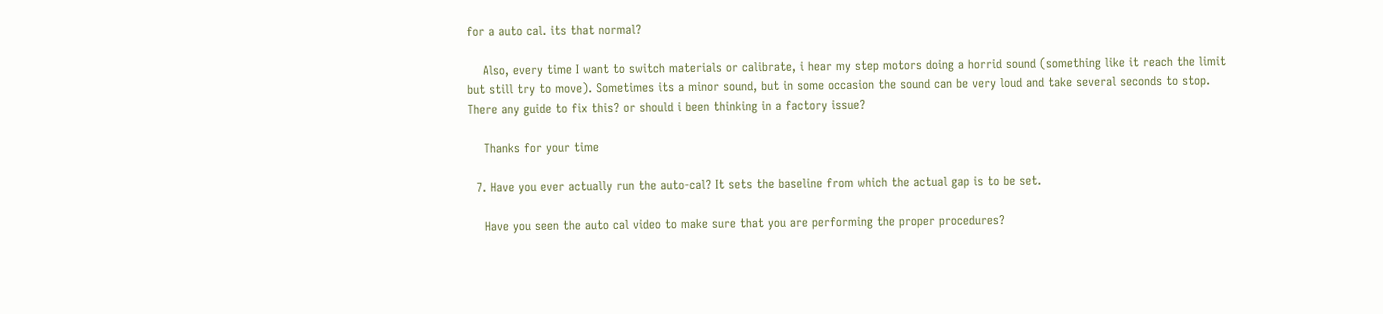for a auto cal. its that normal?

    Also, every time I want to switch materials or calibrate, i hear my step motors doing a horrid sound (something like it reach the limit but still try to move). Sometimes its a minor sound, but in some occasion the sound can be very loud and take several seconds to stop. There any guide to fix this? or should i been thinking in a factory issue?

    Thanks for your time

  7. Have you ever actually run the auto-cal? It sets the baseline from which the actual gap is to be set.

    Have you seen the auto cal video to make sure that you are performing the proper procedures?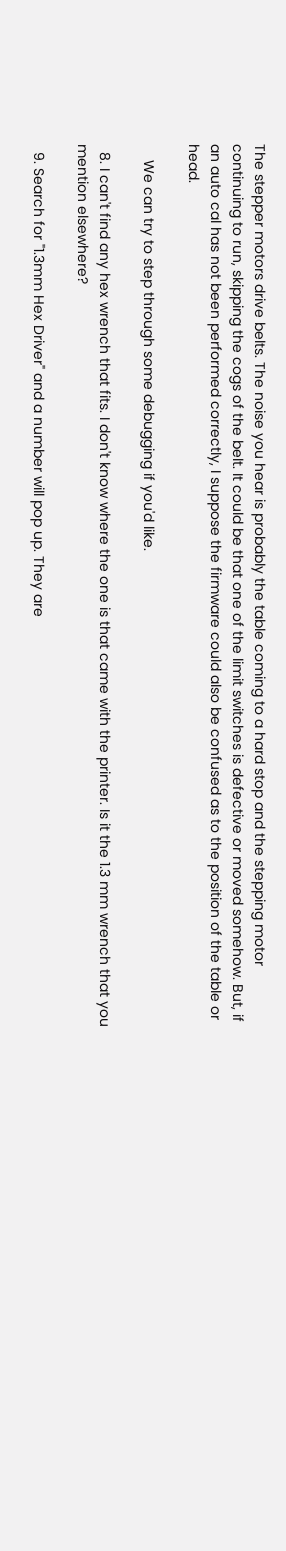The stepper motors drive belts. The noise you hear is probably the table coming to a hard stop and the stepping motor continuing to run, skipping the cogs of the belt. It could be that one of the limit switches is defective or moved somehow. But, if an auto cal has not been performed correctly, I suppose the firmware could also be confused as to the position of the table or head.

    We can try to step through some debugging if you'd like.

  8. I can't find any hex wrench that fits. I don't know where the one is that came with the printer. Is it the 1.3 mm wrench that you mention elsewhere?

  9. Search for "1.3mm Hex Driver" and a number will pop up. They are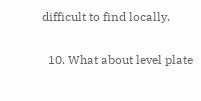difficult to find locally.

  10. What about level plate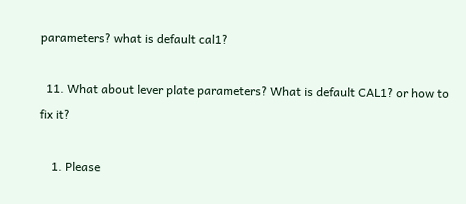parameters? what is default cal1?

  11. What about lever plate parameters? What is default CAL1? or how to fix it?

    1. Please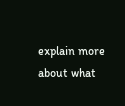explain more about what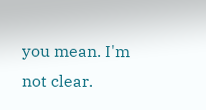you mean. I'm not clear.